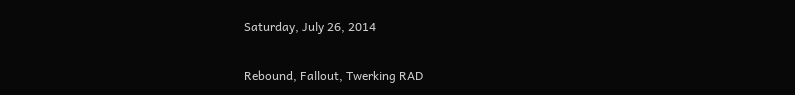Saturday, July 26, 2014

Rebound, Fallout, Twerking RAD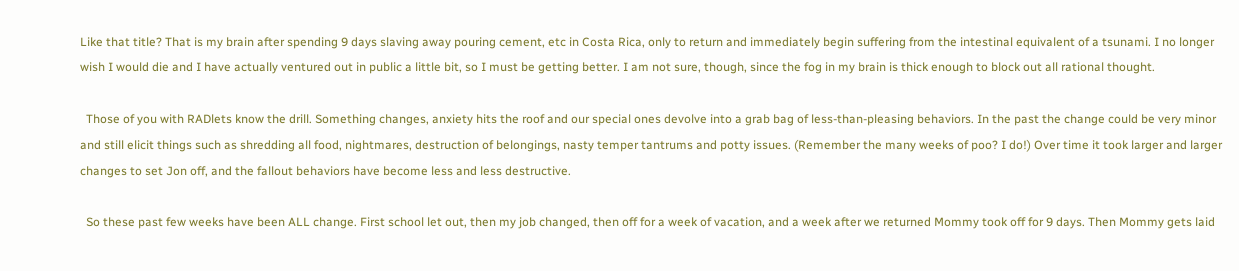Like that title? That is my brain after spending 9 days slaving away pouring cement, etc in Costa Rica, only to return and immediately begin suffering from the intestinal equivalent of a tsunami. I no longer wish I would die and I have actually ventured out in public a little bit, so I must be getting better. I am not sure, though, since the fog in my brain is thick enough to block out all rational thought.

  Those of you with RADlets know the drill. Something changes, anxiety hits the roof and our special ones devolve into a grab bag of less-than-pleasing behaviors. In the past the change could be very minor and still elicit things such as shredding all food, nightmares, destruction of belongings, nasty temper tantrums and potty issues. (Remember the many weeks of poo? I do!) Over time it took larger and larger changes to set Jon off, and the fallout behaviors have become less and less destructive.

  So these past few weeks have been ALL change. First school let out, then my job changed, then off for a week of vacation, and a week after we returned Mommy took off for 9 days. Then Mommy gets laid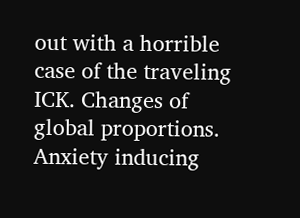out with a horrible case of the traveling ICK. Changes of global proportions. Anxiety inducing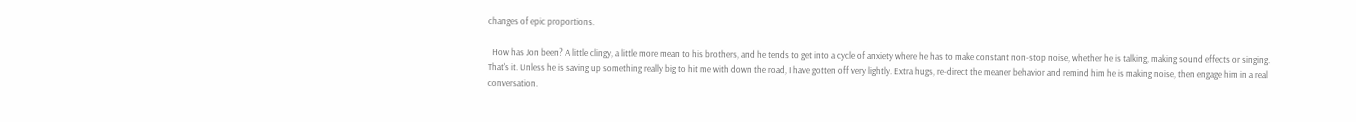changes of epic proportions.

  How has Jon been? A little clingy, a little more mean to his brothers, and he tends to get into a cycle of anxiety where he has to make constant non-stop noise, whether he is talking, making sound effects or singing. That's it. Unless he is saving up something really big to hit me with down the road, I have gotten off very lightly. Extra hugs, re-direct the meaner behavior and remind him he is making noise, then engage him in a real conversation.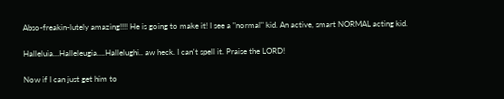Abso-freakin-lutely amazing!!!! He is going to make it! I see a "normal" kid. An active, smart NORMAL acting kid.

Halleluia…Halleleugia….Hallelughi.. aw heck. I can't spell it. Praise the LORD!

Now if I can just get him to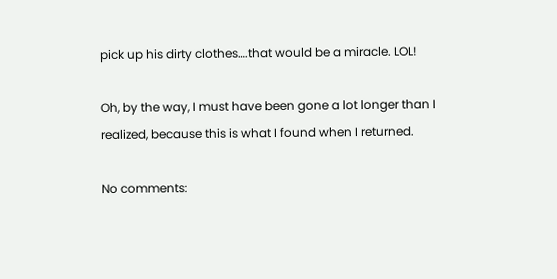pick up his dirty clothes….that would be a miracle. LOL!

Oh, by the way, I must have been gone a lot longer than I realized, because this is what I found when I returned.

No comments: